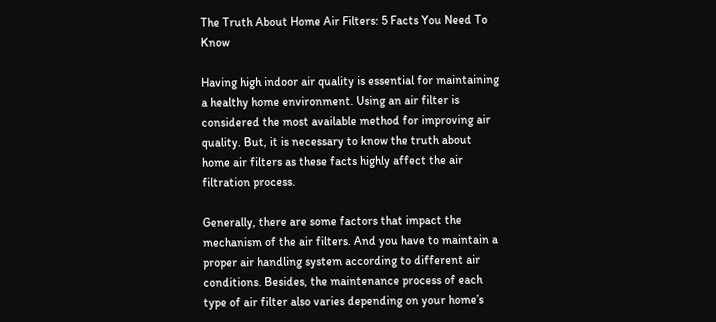The Truth About Home Air Filters: 5 Facts You Need To Know

Having high indoor air quality is essential for maintaining a healthy home environment. Using an air filter is considered the most available method for improving air quality. But, it is necessary to know the truth about home air filters as these facts highly affect the air filtration process.

Generally, there are some factors that impact the mechanism of the air filters. And you have to maintain a proper air handling system according to different air conditions. Besides, the maintenance process of each type of air filter also varies depending on your home’s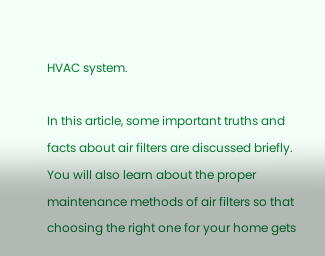HVAC system.

In this article, some important truths and facts about air filters are discussed briefly. You will also learn about the proper maintenance methods of air filters so that choosing the right one for your home gets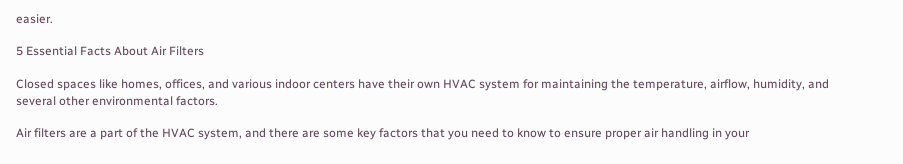easier.

5 Essential Facts About Air Filters

Closed spaces like homes, offices, and various indoor centers have their own HVAC system for maintaining the temperature, airflow, humidity, and several other environmental factors.

Air filters are a part of the HVAC system, and there are some key factors that you need to know to ensure proper air handling in your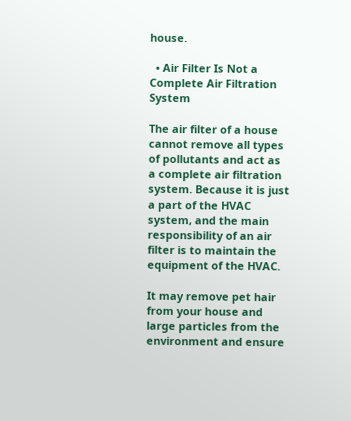house.

  • Air Filter Is Not a Complete Air Filtration System

The air filter of a house cannot remove all types of pollutants and act as a complete air filtration system. Because it is just a part of the HVAC system, and the main responsibility of an air filter is to maintain the equipment of the HVAC.

It may remove pet hair from your house and large particles from the environment and ensure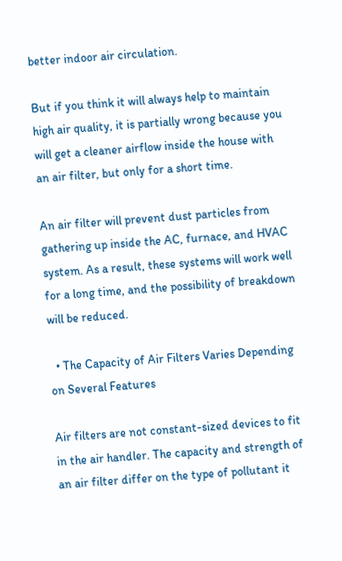better indoor air circulation.

But if you think it will always help to maintain high air quality, it is partially wrong because you will get a cleaner airflow inside the house with an air filter, but only for a short time.

An air filter will prevent dust particles from gathering up inside the AC, furnace, and HVAC system. As a result, these systems will work well for a long time, and the possibility of breakdown will be reduced.

  • The Capacity of Air Filters Varies Depending on Several Features

Air filters are not constant-sized devices to fit in the air handler. The capacity and strength of an air filter differ on the type of pollutant it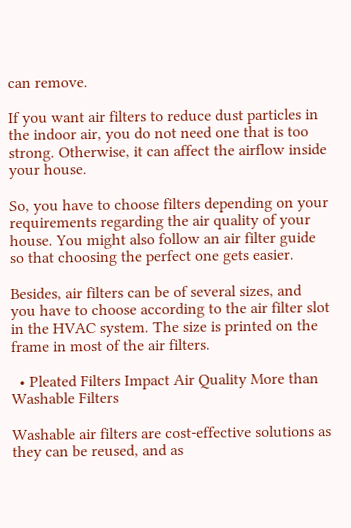can remove.

If you want air filters to reduce dust particles in the indoor air, you do not need one that is too strong. Otherwise, it can affect the airflow inside your house.

So, you have to choose filters depending on your requirements regarding the air quality of your house. You might also follow an air filter guide so that choosing the perfect one gets easier.

Besides, air filters can be of several sizes, and you have to choose according to the air filter slot in the HVAC system. The size is printed on the frame in most of the air filters.

  • Pleated Filters Impact Air Quality More than Washable Filters

Washable air filters are cost-effective solutions as they can be reused, and as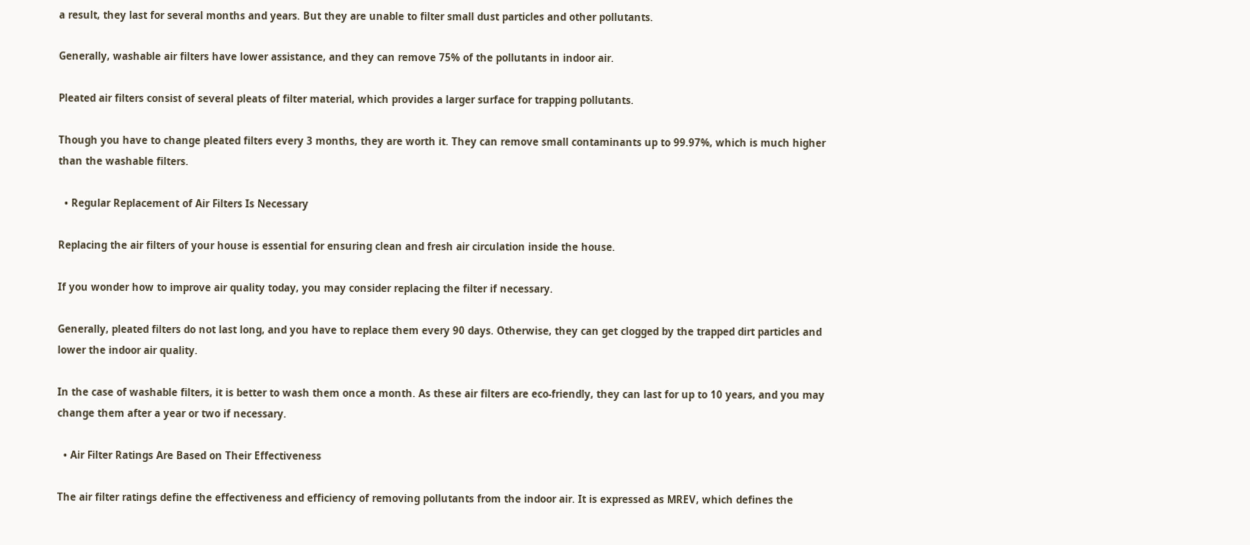a result, they last for several months and years. But they are unable to filter small dust particles and other pollutants.

Generally, washable air filters have lower assistance, and they can remove 75% of the pollutants in indoor air.

Pleated air filters consist of several pleats of filter material, which provides a larger surface for trapping pollutants.

Though you have to change pleated filters every 3 months, they are worth it. They can remove small contaminants up to 99.97%, which is much higher than the washable filters.

  • Regular Replacement of Air Filters Is Necessary

Replacing the air filters of your house is essential for ensuring clean and fresh air circulation inside the house.

If you wonder how to improve air quality today, you may consider replacing the filter if necessary.

Generally, pleated filters do not last long, and you have to replace them every 90 days. Otherwise, they can get clogged by the trapped dirt particles and lower the indoor air quality.

In the case of washable filters, it is better to wash them once a month. As these air filters are eco-friendly, they can last for up to 10 years, and you may change them after a year or two if necessary.

  • Air Filter Ratings Are Based on Their Effectiveness

The air filter ratings define the effectiveness and efficiency of removing pollutants from the indoor air. It is expressed as MREV, which defines the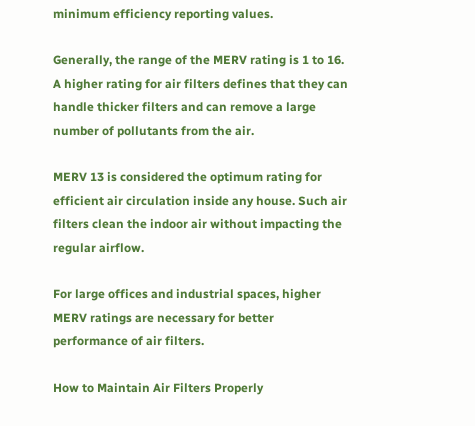minimum efficiency reporting values.

Generally, the range of the MERV rating is 1 to 16. A higher rating for air filters defines that they can handle thicker filters and can remove a large number of pollutants from the air.

MERV 13 is considered the optimum rating for efficient air circulation inside any house. Such air filters clean the indoor air without impacting the regular airflow.

For large offices and industrial spaces, higher MERV ratings are necessary for better performance of air filters.

How to Maintain Air Filters Properly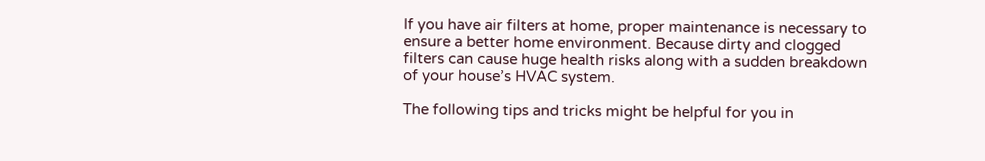If you have air filters at home, proper maintenance is necessary to ensure a better home environment. Because dirty and clogged filters can cause huge health risks along with a sudden breakdown of your house’s HVAC system.

The following tips and tricks might be helpful for you in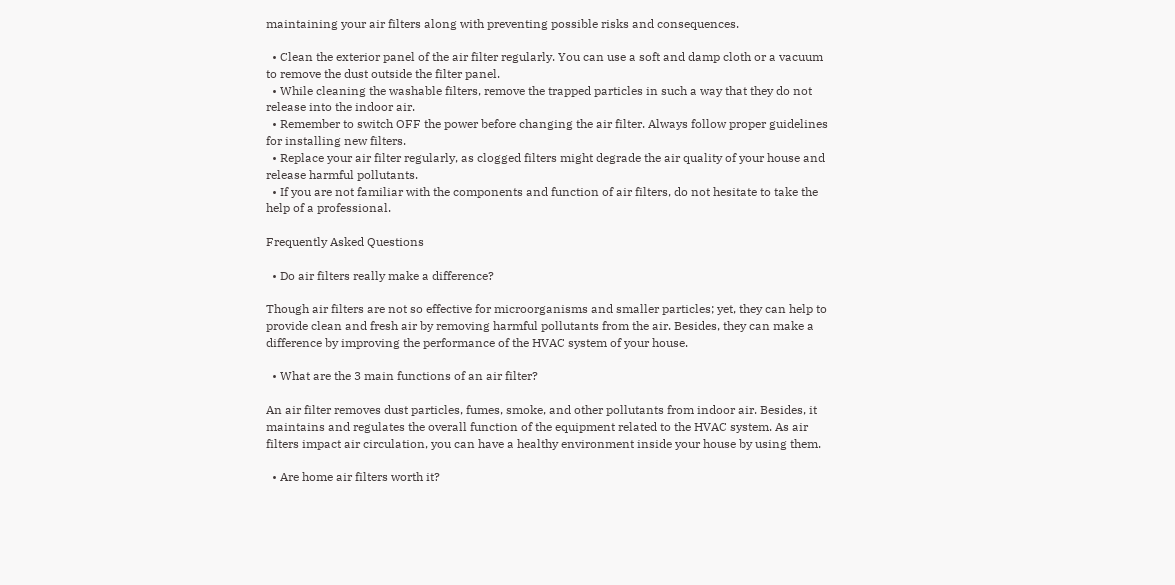maintaining your air filters along with preventing possible risks and consequences.

  • Clean the exterior panel of the air filter regularly. You can use a soft and damp cloth or a vacuum to remove the dust outside the filter panel.
  • While cleaning the washable filters, remove the trapped particles in such a way that they do not release into the indoor air.
  • Remember to switch OFF the power before changing the air filter. Always follow proper guidelines for installing new filters.
  • Replace your air filter regularly, as clogged filters might degrade the air quality of your house and release harmful pollutants.
  • If you are not familiar with the components and function of air filters, do not hesitate to take the help of a professional.

Frequently Asked Questions

  • Do air filters really make a difference?

Though air filters are not so effective for microorganisms and smaller particles; yet, they can help to provide clean and fresh air by removing harmful pollutants from the air. Besides, they can make a difference by improving the performance of the HVAC system of your house.

  • What are the 3 main functions of an air filter?

An air filter removes dust particles, fumes, smoke, and other pollutants from indoor air. Besides, it maintains and regulates the overall function of the equipment related to the HVAC system. As air filters impact air circulation, you can have a healthy environment inside your house by using them.

  • Are home air filters worth it?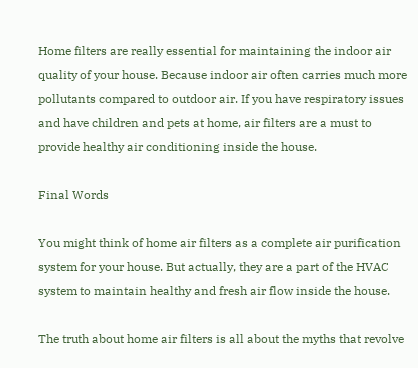Home filters are really essential for maintaining the indoor air quality of your house. Because indoor air often carries much more pollutants compared to outdoor air. If you have respiratory issues and have children and pets at home, air filters are a must to provide healthy air conditioning inside the house.

Final Words

You might think of home air filters as a complete air purification system for your house. But actually, they are a part of the HVAC system to maintain healthy and fresh air flow inside the house.

The truth about home air filters is all about the myths that revolve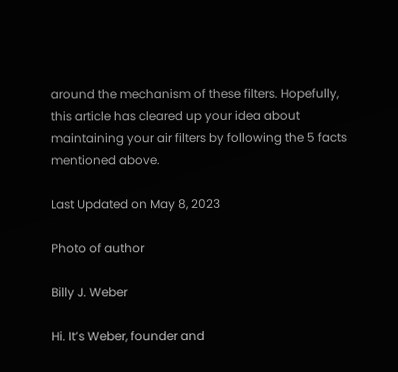around the mechanism of these filters. Hopefully, this article has cleared up your idea about maintaining your air filters by following the 5 facts mentioned above.

Last Updated on May 8, 2023

Photo of author

Billy J. Weber

Hi. It’s Weber, founder and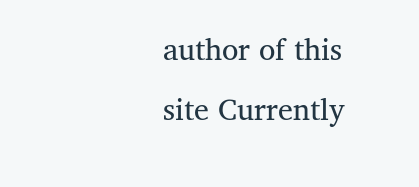author of this site Currently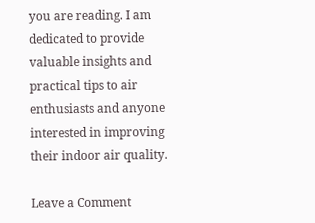you are reading. I am dedicated to provide valuable insights and practical tips to air enthusiasts and anyone interested in improving their indoor air quality.

Leave a Comment